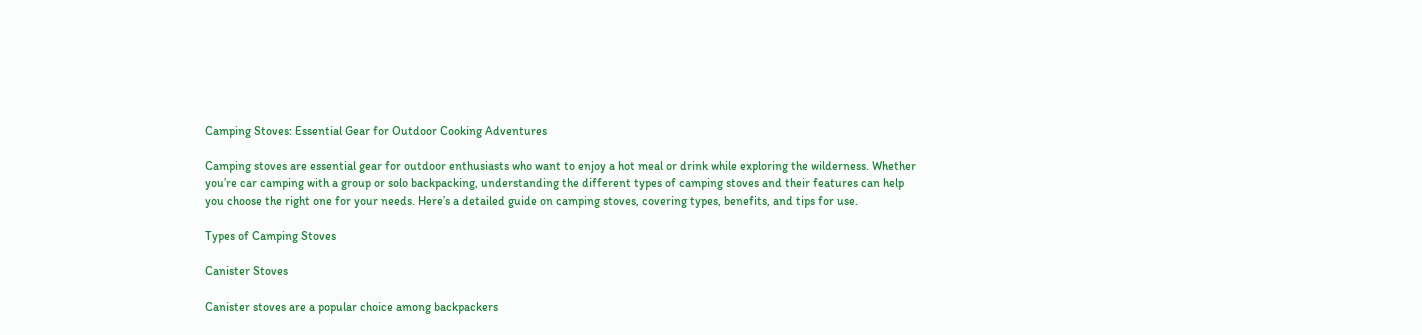Camping Stoves: Essential Gear for Outdoor Cooking Adventures

Camping stoves are essential gear for outdoor enthusiasts who want to enjoy a hot meal or drink while exploring the wilderness. Whether you’re car camping with a group or solo backpacking, understanding the different types of camping stoves and their features can help you choose the right one for your needs. Here’s a detailed guide on camping stoves, covering types, benefits, and tips for use.

Types of Camping Stoves

Canister Stoves

Canister stoves are a popular choice among backpackers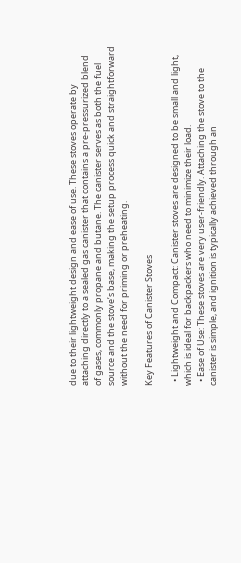due to their lightweight design and ease of use. These stoves operate by attaching directly to a sealed gas canister that contains a pre-pressurized blend of gases, commonly propane and butane. The canister serves as both the fuel source and the stove’s base, making the setup process quick and straightforward without the need for priming or preheating.

Key Features of Canister Stoves

  • Lightweight and Compact: Canister stoves are designed to be small and light, which is ideal for backpackers who need to minimize their load.
  • Ease of Use: These stoves are very user-friendly. Attaching the stove to the canister is simple, and ignition is typically achieved through an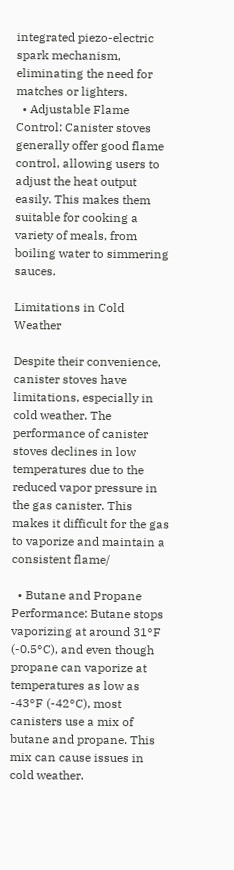integrated piezo-electric spark mechanism, eliminating the need for matches or lighters.
  • Adjustable Flame Control: Canister stoves generally offer good flame control, allowing users to adjust the heat output easily. This makes them suitable for cooking a variety of meals, from boiling water to simmering sauces.

Limitations in Cold Weather

Despite their convenience, canister stoves have limitations, especially in cold weather. The performance of canister stoves declines in low temperatures due to the reduced vapor pressure in the gas canister. This makes it difficult for the gas to vaporize and maintain a consistent flame/

  • Butane and Propane Performance: Butane stops vaporizing at around 31°F (-0.5°C), and even though propane can vaporize at temperatures as low as -43°F (-42°C), most canisters use a mix of butane and propane. This mix can cause issues in cold weather.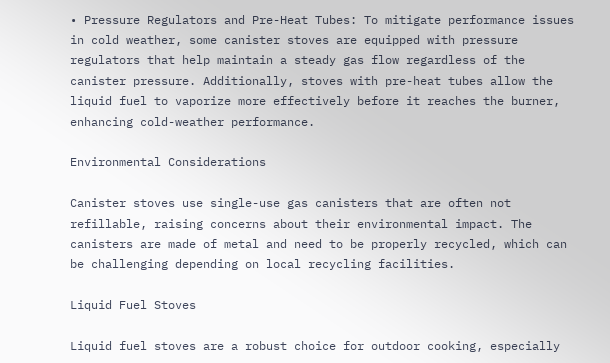• Pressure Regulators and Pre-Heat Tubes: To mitigate performance issues in cold weather, some canister stoves are equipped with pressure regulators that help maintain a steady gas flow regardless of the canister pressure. Additionally, stoves with pre-heat tubes allow the liquid fuel to vaporize more effectively before it reaches the burner, enhancing cold-weather performance.

Environmental Considerations

Canister stoves use single-use gas canisters that are often not refillable, raising concerns about their environmental impact. The canisters are made of metal and need to be properly recycled, which can be challenging depending on local recycling facilities.

Liquid Fuel Stoves

Liquid fuel stoves are a robust choice for outdoor cooking, especially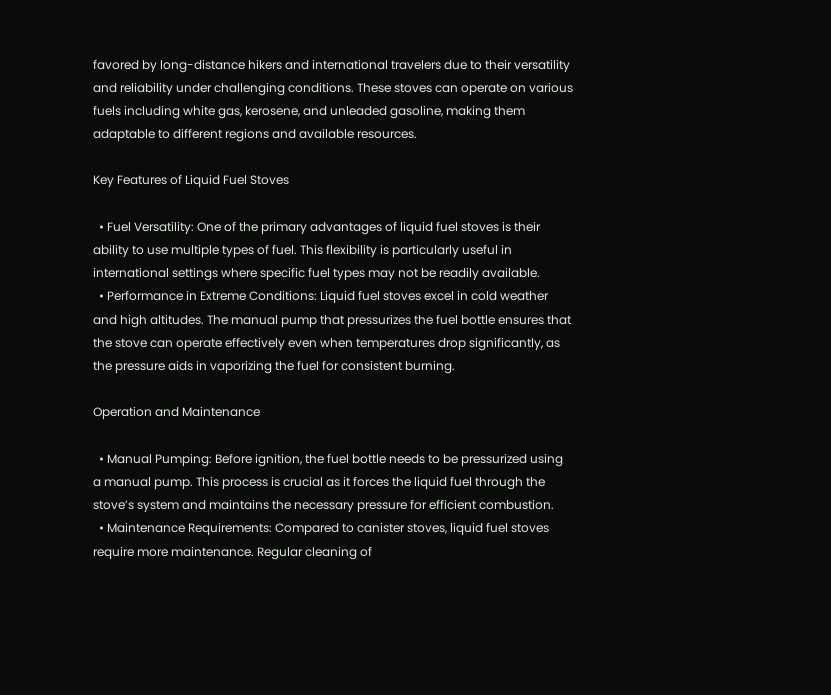favored by long-distance hikers and international travelers due to their versatility and reliability under challenging conditions. These stoves can operate on various fuels including white gas, kerosene, and unleaded gasoline, making them adaptable to different regions and available resources.

Key Features of Liquid Fuel Stoves

  • Fuel Versatility: One of the primary advantages of liquid fuel stoves is their ability to use multiple types of fuel. This flexibility is particularly useful in international settings where specific fuel types may not be readily available.
  • Performance in Extreme Conditions: Liquid fuel stoves excel in cold weather and high altitudes. The manual pump that pressurizes the fuel bottle ensures that the stove can operate effectively even when temperatures drop significantly, as the pressure aids in vaporizing the fuel for consistent burning.

Operation and Maintenance

  • Manual Pumping: Before ignition, the fuel bottle needs to be pressurized using a manual pump. This process is crucial as it forces the liquid fuel through the stove’s system and maintains the necessary pressure for efficient combustion.
  • Maintenance Requirements: Compared to canister stoves, liquid fuel stoves require more maintenance. Regular cleaning of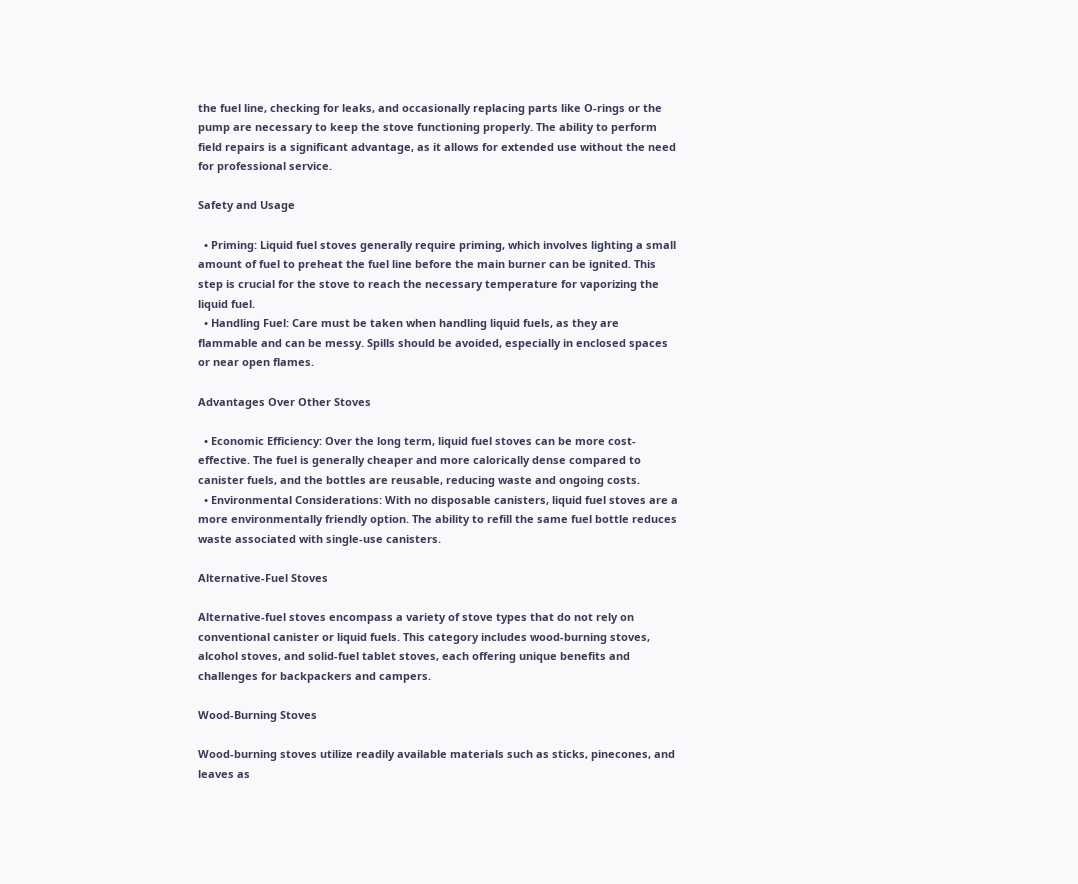the fuel line, checking for leaks, and occasionally replacing parts like O-rings or the pump are necessary to keep the stove functioning properly. The ability to perform field repairs is a significant advantage, as it allows for extended use without the need for professional service.

Safety and Usage

  • Priming: Liquid fuel stoves generally require priming, which involves lighting a small amount of fuel to preheat the fuel line before the main burner can be ignited. This step is crucial for the stove to reach the necessary temperature for vaporizing the liquid fuel.
  • Handling Fuel: Care must be taken when handling liquid fuels, as they are flammable and can be messy. Spills should be avoided, especially in enclosed spaces or near open flames.

Advantages Over Other Stoves

  • Economic Efficiency: Over the long term, liquid fuel stoves can be more cost-effective. The fuel is generally cheaper and more calorically dense compared to canister fuels, and the bottles are reusable, reducing waste and ongoing costs.
  • Environmental Considerations: With no disposable canisters, liquid fuel stoves are a more environmentally friendly option. The ability to refill the same fuel bottle reduces waste associated with single-use canisters.

Alternative-Fuel Stoves

Alternative-fuel stoves encompass a variety of stove types that do not rely on conventional canister or liquid fuels. This category includes wood-burning stoves, alcohol stoves, and solid-fuel tablet stoves, each offering unique benefits and challenges for backpackers and campers.

Wood-Burning Stoves

Wood-burning stoves utilize readily available materials such as sticks, pinecones, and leaves as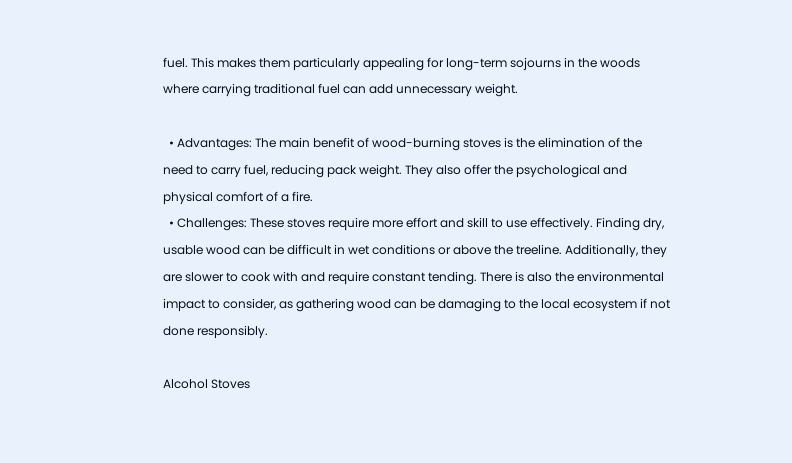fuel. This makes them particularly appealing for long-term sojourns in the woods where carrying traditional fuel can add unnecessary weight.

  • Advantages: The main benefit of wood-burning stoves is the elimination of the need to carry fuel, reducing pack weight. They also offer the psychological and physical comfort of a fire.
  • Challenges: These stoves require more effort and skill to use effectively. Finding dry, usable wood can be difficult in wet conditions or above the treeline. Additionally, they are slower to cook with and require constant tending. There is also the environmental impact to consider, as gathering wood can be damaging to the local ecosystem if not done responsibly.

Alcohol Stoves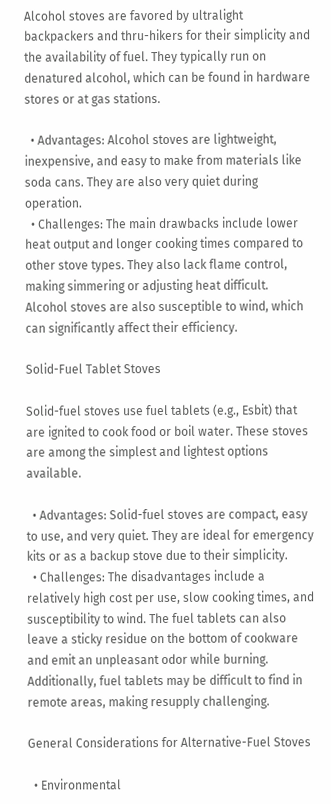Alcohol stoves are favored by ultralight backpackers and thru-hikers for their simplicity and the availability of fuel. They typically run on denatured alcohol, which can be found in hardware stores or at gas stations.

  • Advantages: Alcohol stoves are lightweight, inexpensive, and easy to make from materials like soda cans. They are also very quiet during operation.
  • Challenges: The main drawbacks include lower heat output and longer cooking times compared to other stove types. They also lack flame control, making simmering or adjusting heat difficult. Alcohol stoves are also susceptible to wind, which can significantly affect their efficiency.

Solid-Fuel Tablet Stoves

Solid-fuel stoves use fuel tablets (e.g., Esbit) that are ignited to cook food or boil water. These stoves are among the simplest and lightest options available.

  • Advantages: Solid-fuel stoves are compact, easy to use, and very quiet. They are ideal for emergency kits or as a backup stove due to their simplicity.
  • Challenges: The disadvantages include a relatively high cost per use, slow cooking times, and susceptibility to wind. The fuel tablets can also leave a sticky residue on the bottom of cookware and emit an unpleasant odor while burning. Additionally, fuel tablets may be difficult to find in remote areas, making resupply challenging.

General Considerations for Alternative-Fuel Stoves

  • Environmental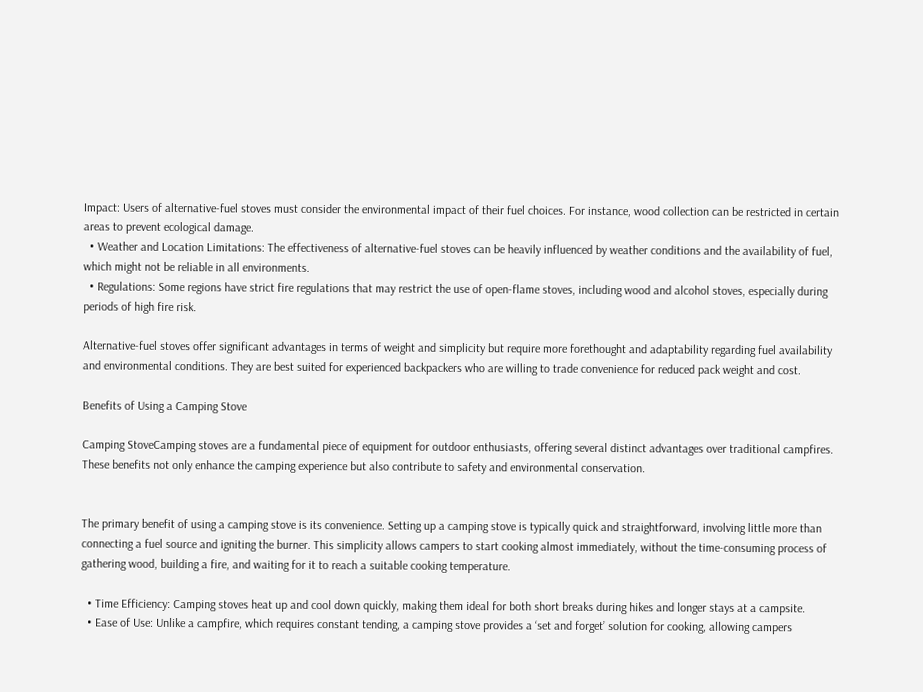Impact: Users of alternative-fuel stoves must consider the environmental impact of their fuel choices. For instance, wood collection can be restricted in certain areas to prevent ecological damage.
  • Weather and Location Limitations: The effectiveness of alternative-fuel stoves can be heavily influenced by weather conditions and the availability of fuel, which might not be reliable in all environments.
  • Regulations: Some regions have strict fire regulations that may restrict the use of open-flame stoves, including wood and alcohol stoves, especially during periods of high fire risk.

Alternative-fuel stoves offer significant advantages in terms of weight and simplicity but require more forethought and adaptability regarding fuel availability and environmental conditions. They are best suited for experienced backpackers who are willing to trade convenience for reduced pack weight and cost.

Benefits of Using a Camping Stove

Camping StoveCamping stoves are a fundamental piece of equipment for outdoor enthusiasts, offering several distinct advantages over traditional campfires. These benefits not only enhance the camping experience but also contribute to safety and environmental conservation.


The primary benefit of using a camping stove is its convenience. Setting up a camping stove is typically quick and straightforward, involving little more than connecting a fuel source and igniting the burner. This simplicity allows campers to start cooking almost immediately, without the time-consuming process of gathering wood, building a fire, and waiting for it to reach a suitable cooking temperature.

  • Time Efficiency: Camping stoves heat up and cool down quickly, making them ideal for both short breaks during hikes and longer stays at a campsite.
  • Ease of Use: Unlike a campfire, which requires constant tending, a camping stove provides a ‘set and forget’ solution for cooking, allowing campers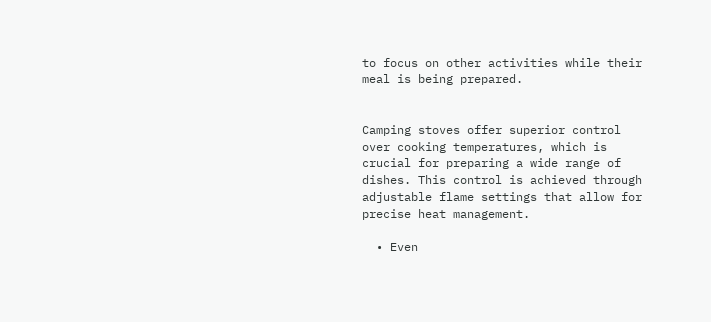to focus on other activities while their meal is being prepared.


Camping stoves offer superior control over cooking temperatures, which is crucial for preparing a wide range of dishes. This control is achieved through adjustable flame settings that allow for precise heat management.

  • Even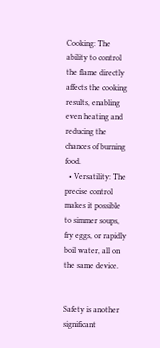Cooking: The ability to control the flame directly affects the cooking results, enabling even heating and reducing the chances of burning food.
  • Versatility: The precise control makes it possible to simmer soups, fry eggs, or rapidly boil water, all on the same device.


Safety is another significant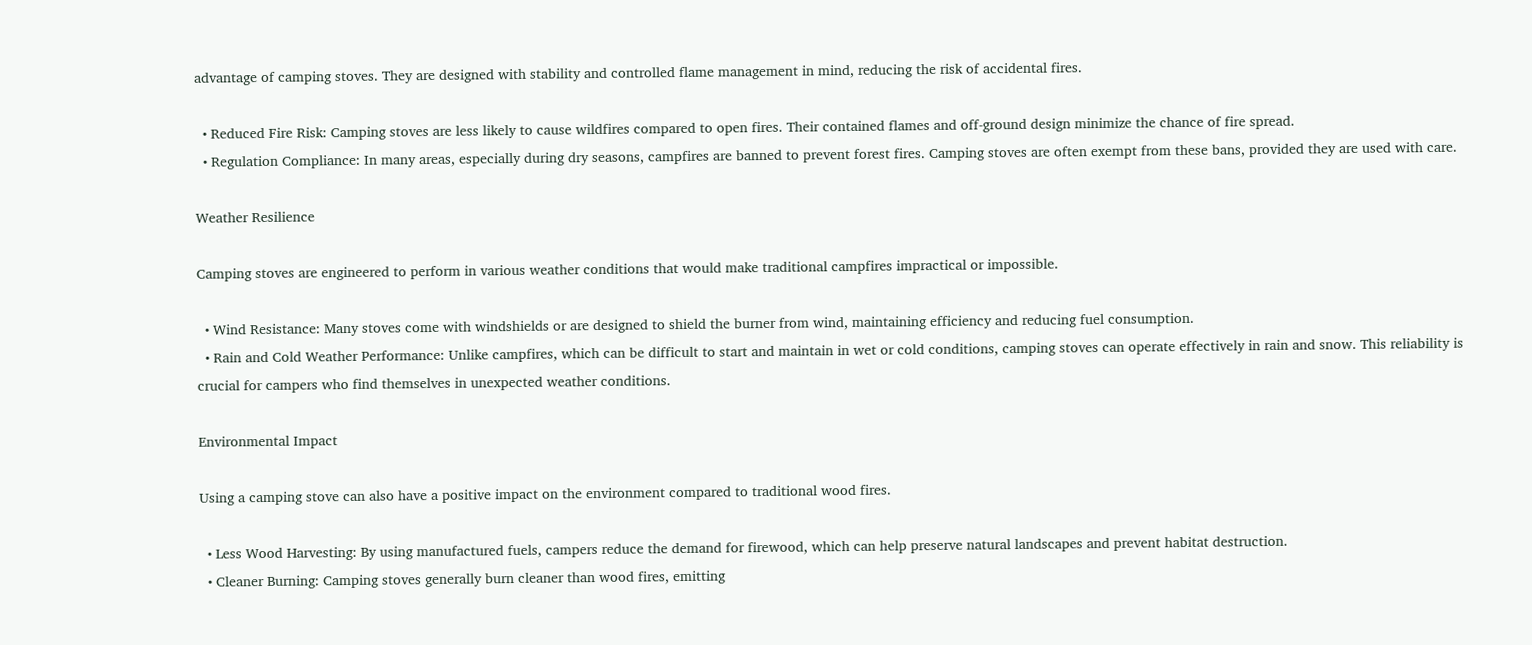advantage of camping stoves. They are designed with stability and controlled flame management in mind, reducing the risk of accidental fires.

  • Reduced Fire Risk: Camping stoves are less likely to cause wildfires compared to open fires. Their contained flames and off-ground design minimize the chance of fire spread.
  • Regulation Compliance: In many areas, especially during dry seasons, campfires are banned to prevent forest fires. Camping stoves are often exempt from these bans, provided they are used with care.

Weather Resilience

Camping stoves are engineered to perform in various weather conditions that would make traditional campfires impractical or impossible.

  • Wind Resistance: Many stoves come with windshields or are designed to shield the burner from wind, maintaining efficiency and reducing fuel consumption.
  • Rain and Cold Weather Performance: Unlike campfires, which can be difficult to start and maintain in wet or cold conditions, camping stoves can operate effectively in rain and snow. This reliability is crucial for campers who find themselves in unexpected weather conditions.

Environmental Impact

Using a camping stove can also have a positive impact on the environment compared to traditional wood fires.

  • Less Wood Harvesting: By using manufactured fuels, campers reduce the demand for firewood, which can help preserve natural landscapes and prevent habitat destruction.
  • Cleaner Burning: Camping stoves generally burn cleaner than wood fires, emitting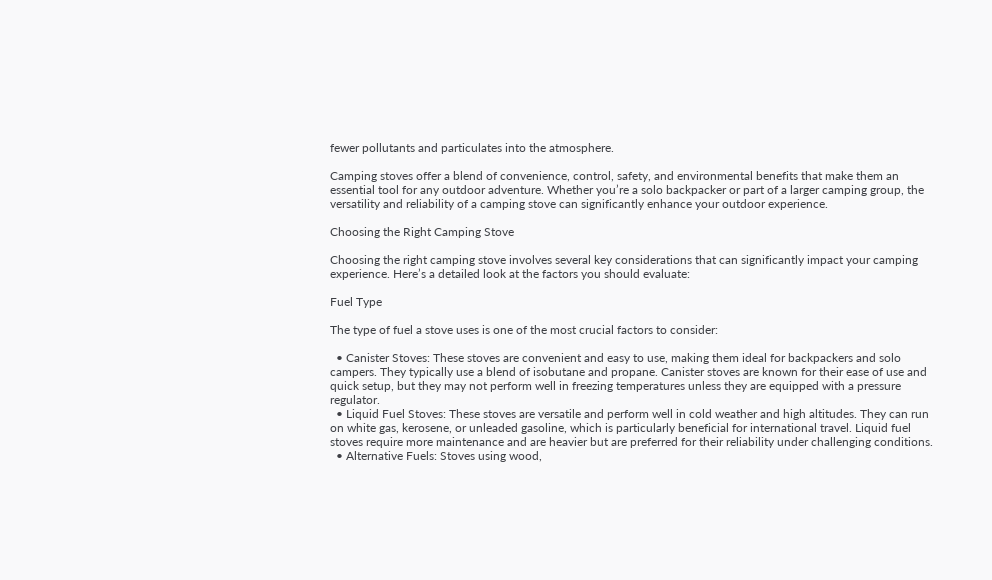fewer pollutants and particulates into the atmosphere.

Camping stoves offer a blend of convenience, control, safety, and environmental benefits that make them an essential tool for any outdoor adventure. Whether you’re a solo backpacker or part of a larger camping group, the versatility and reliability of a camping stove can significantly enhance your outdoor experience.

Choosing the Right Camping Stove

Choosing the right camping stove involves several key considerations that can significantly impact your camping experience. Here’s a detailed look at the factors you should evaluate:

Fuel Type

The type of fuel a stove uses is one of the most crucial factors to consider:

  • Canister Stoves: These stoves are convenient and easy to use, making them ideal for backpackers and solo campers. They typically use a blend of isobutane and propane. Canister stoves are known for their ease of use and quick setup, but they may not perform well in freezing temperatures unless they are equipped with a pressure regulator.
  • Liquid Fuel Stoves: These stoves are versatile and perform well in cold weather and high altitudes. They can run on white gas, kerosene, or unleaded gasoline, which is particularly beneficial for international travel. Liquid fuel stoves require more maintenance and are heavier but are preferred for their reliability under challenging conditions.
  • Alternative Fuels: Stoves using wood,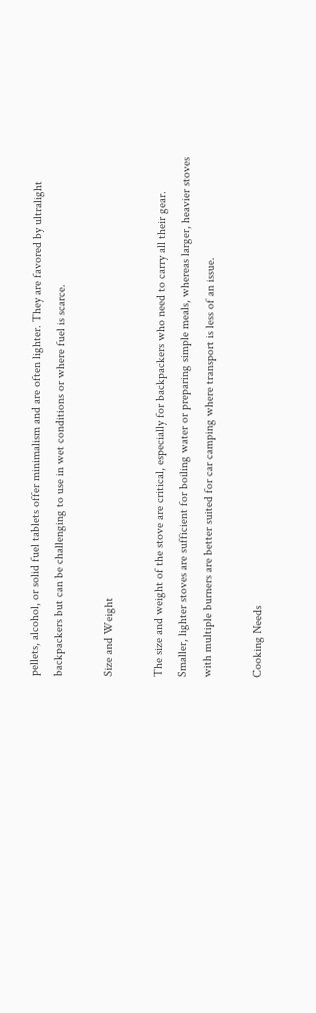pellets, alcohol, or solid fuel tablets offer minimalism and are often lighter. They are favored by ultralight backpackers but can be challenging to use in wet conditions or where fuel is scarce.

Size and Weight

The size and weight of the stove are critical, especially for backpackers who need to carry all their gear. Smaller, lighter stoves are sufficient for boiling water or preparing simple meals, whereas larger, heavier stoves with multiple burners are better suited for car camping where transport is less of an issue.

Cooking Needs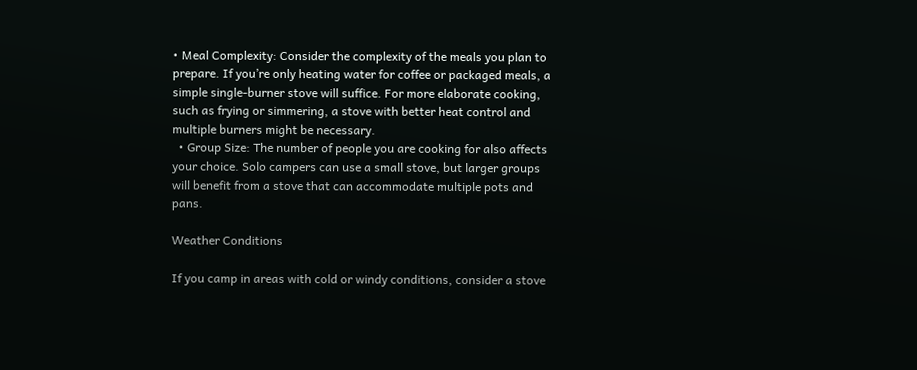• Meal Complexity: Consider the complexity of the meals you plan to prepare. If you’re only heating water for coffee or packaged meals, a simple single-burner stove will suffice. For more elaborate cooking, such as frying or simmering, a stove with better heat control and multiple burners might be necessary.
  • Group Size: The number of people you are cooking for also affects your choice. Solo campers can use a small stove, but larger groups will benefit from a stove that can accommodate multiple pots and pans.

Weather Conditions

If you camp in areas with cold or windy conditions, consider a stove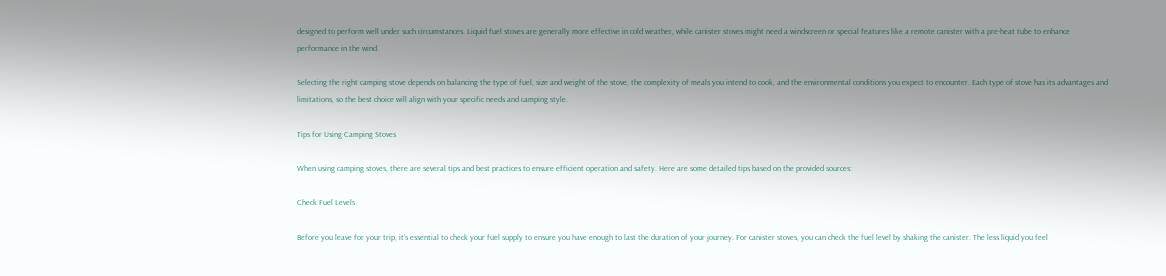designed to perform well under such circumstances. Liquid fuel stoves are generally more effective in cold weather, while canister stoves might need a windscreen or special features like a remote canister with a pre-heat tube to enhance performance in the wind.

Selecting the right camping stove depends on balancing the type of fuel, size and weight of the stove, the complexity of meals you intend to cook, and the environmental conditions you expect to encounter. Each type of stove has its advantages and limitations, so the best choice will align with your specific needs and camping style.

Tips for Using Camping Stoves

When using camping stoves, there are several tips and best practices to ensure efficient operation and safety. Here are some detailed tips based on the provided sources:

Check Fuel Levels

Before you leave for your trip, it’s essential to check your fuel supply to ensure you have enough to last the duration of your journey. For canister stoves, you can check the fuel level by shaking the canister. The less liquid you feel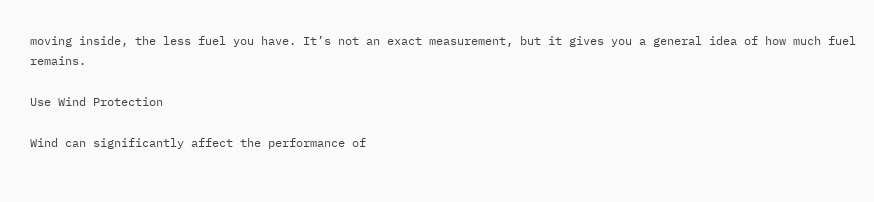moving inside, the less fuel you have. It’s not an exact measurement, but it gives you a general idea of how much fuel remains.

Use Wind Protection

Wind can significantly affect the performance of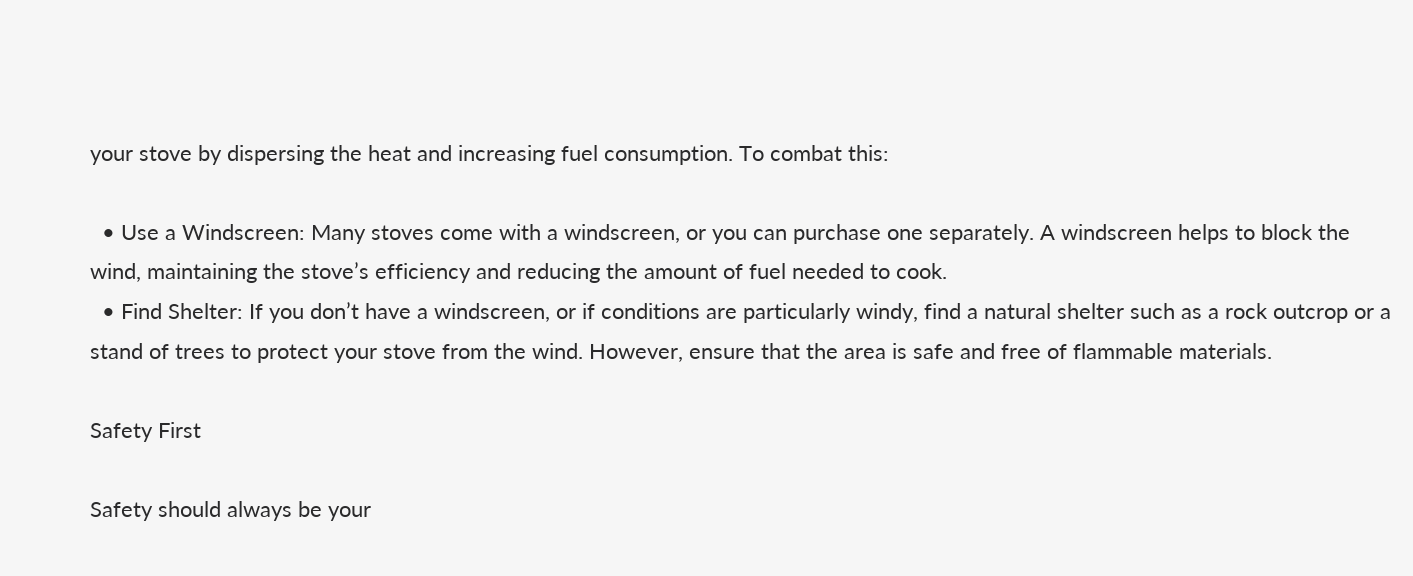your stove by dispersing the heat and increasing fuel consumption. To combat this:

  • Use a Windscreen: Many stoves come with a windscreen, or you can purchase one separately. A windscreen helps to block the wind, maintaining the stove’s efficiency and reducing the amount of fuel needed to cook.
  • Find Shelter: If you don’t have a windscreen, or if conditions are particularly windy, find a natural shelter such as a rock outcrop or a stand of trees to protect your stove from the wind. However, ensure that the area is safe and free of flammable materials.

Safety First

Safety should always be your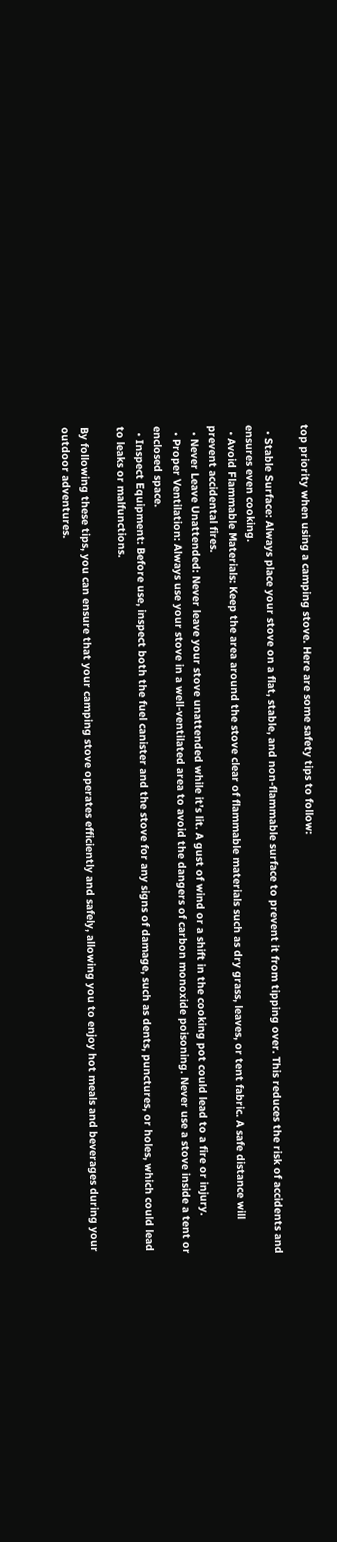top priority when using a camping stove. Here are some safety tips to follow:

  • Stable Surface: Always place your stove on a flat, stable, and non-flammable surface to prevent it from tipping over. This reduces the risk of accidents and ensures even cooking.
  • Avoid Flammable Materials: Keep the area around the stove clear of flammable materials such as dry grass, leaves, or tent fabric. A safe distance will prevent accidental fires.
  • Never Leave Unattended: Never leave your stove unattended while it’s lit. A gust of wind or a shift in the cooking pot could lead to a fire or injury.
  • Proper Ventilation: Always use your stove in a well-ventilated area to avoid the dangers of carbon monoxide poisoning. Never use a stove inside a tent or enclosed space.
  • Inspect Equipment: Before use, inspect both the fuel canister and the stove for any signs of damage, such as dents, punctures, or holes, which could lead to leaks or malfunctions.

By following these tips, you can ensure that your camping stove operates efficiently and safely, allowing you to enjoy hot meals and beverages during your outdoor adventures.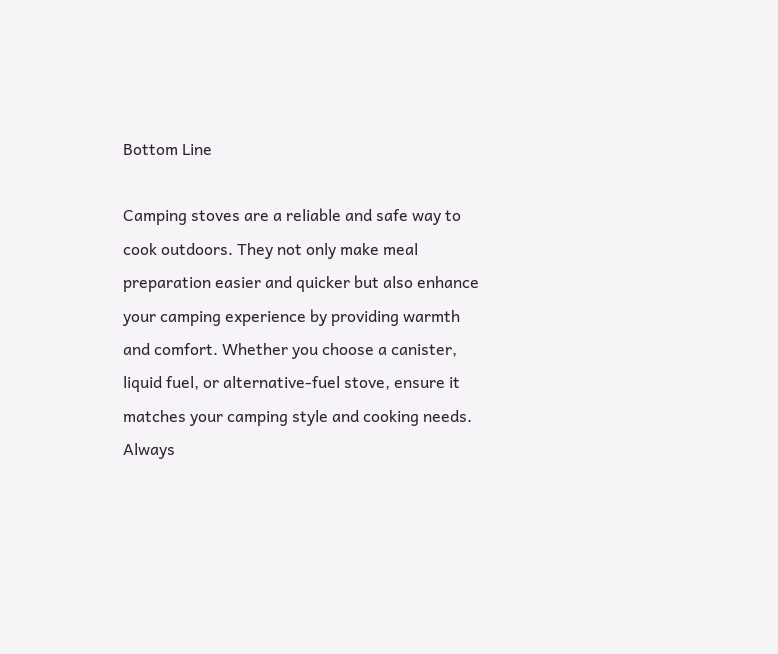Bottom Line

Camping stoves are a reliable and safe way to cook outdoors. They not only make meal preparation easier and quicker but also enhance your camping experience by providing warmth and comfort. Whether you choose a canister, liquid fuel, or alternative-fuel stove, ensure it matches your camping style and cooking needs. Always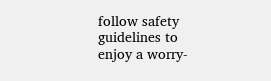follow safety guidelines to enjoy a worry-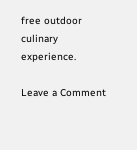free outdoor culinary experience.

Leave a Comment